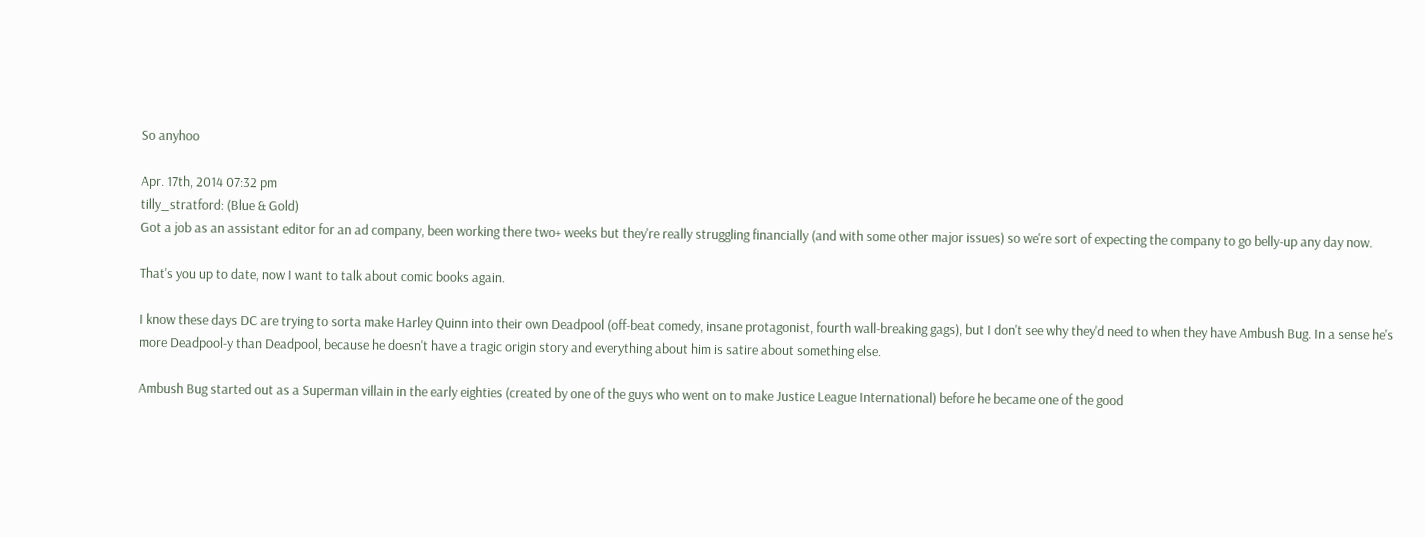So anyhoo

Apr. 17th, 2014 07:32 pm
tilly_stratford: (Blue & Gold)
Got a job as an assistant editor for an ad company, been working there two+ weeks but they're really struggling financially (and with some other major issues) so we're sort of expecting the company to go belly-up any day now.

That's you up to date, now I want to talk about comic books again.

I know these days DC are trying to sorta make Harley Quinn into their own Deadpool (off-beat comedy, insane protagonist, fourth wall-breaking gags), but I don't see why they'd need to when they have Ambush Bug. In a sense he's more Deadpool-y than Deadpool, because he doesn't have a tragic origin story and everything about him is satire about something else.

Ambush Bug started out as a Superman villain in the early eighties (created by one of the guys who went on to make Justice League International) before he became one of the good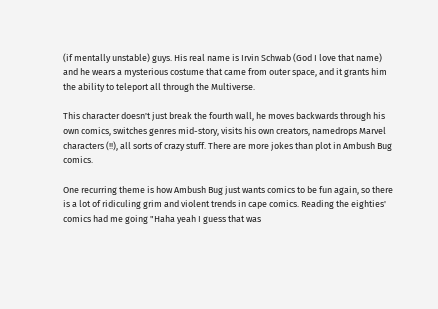(if mentally unstable) guys. His real name is Irvin Schwab (God I love that name) and he wears a mysterious costume that came from outer space, and it grants him the ability to teleport all through the Multiverse.

This character doesn't just break the fourth wall, he moves backwards through his own comics, switches genres mid-story, visits his own creators, namedrops Marvel characters (!!), all sorts of crazy stuff. There are more jokes than plot in Ambush Bug comics.

One recurring theme is how Ambush Bug just wants comics to be fun again, so there is a lot of ridiculing grim and violent trends in cape comics. Reading the eighties' comics had me going "Haha yeah I guess that was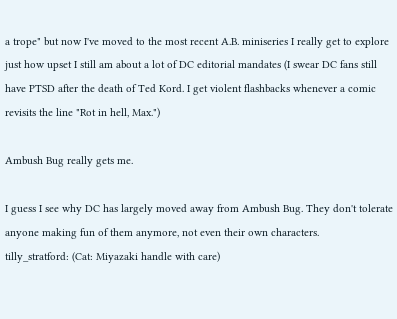a trope" but now I've moved to the most recent A.B. miniseries I really get to explore just how upset I still am about a lot of DC editorial mandates (I swear DC fans still have PTSD after the death of Ted Kord. I get violent flashbacks whenever a comic revisits the line "Rot in hell, Max.")

Ambush Bug really gets me.

I guess I see why DC has largely moved away from Ambush Bug. They don't tolerate anyone making fun of them anymore, not even their own characters.
tilly_stratford: (Cat: Miyazaki handle with care)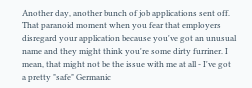Another day, another bunch of job applications sent off. That paranoid moment when you fear that employers disregard your application because you've got an unusual name and they might think you're some dirty furriner. I mean, that might not be the issue with me at all - I've got a pretty "safe" Germanic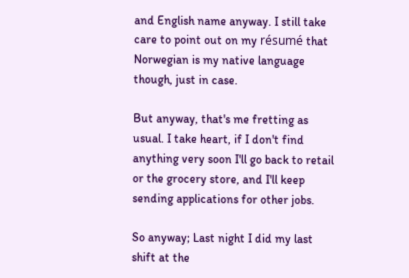and English name anyway. I still take care to point out on my résumé that Norwegian is my native language though, just in case.

But anyway, that's me fretting as usual. I take heart, if I don't find anything very soon I'll go back to retail or the grocery store, and I'll keep sending applications for other jobs.

So anyway; Last night I did my last shift at the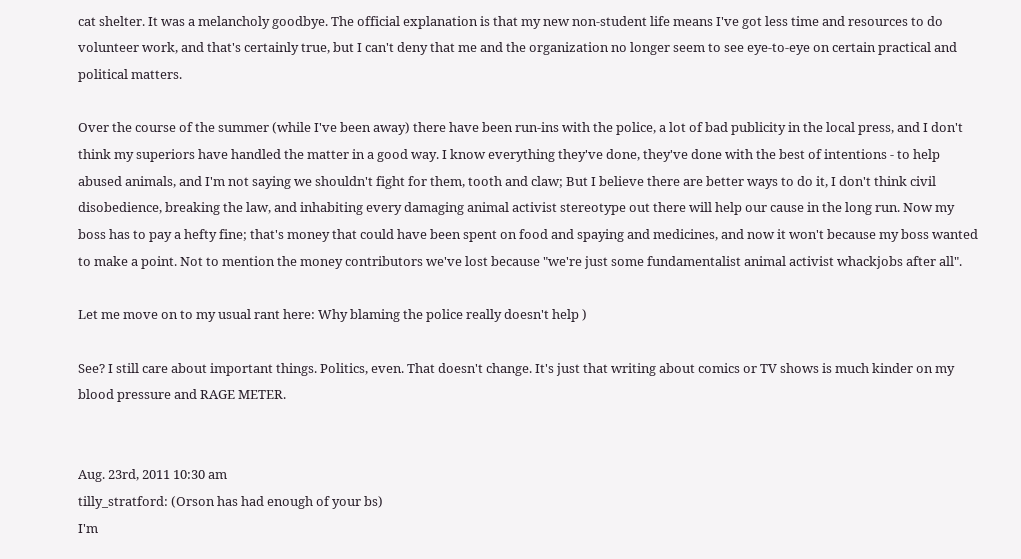cat shelter. It was a melancholy goodbye. The official explanation is that my new non-student life means I've got less time and resources to do volunteer work, and that's certainly true, but I can't deny that me and the organization no longer seem to see eye-to-eye on certain practical and political matters.

Over the course of the summer (while I've been away) there have been run-ins with the police, a lot of bad publicity in the local press, and I don't think my superiors have handled the matter in a good way. I know everything they've done, they've done with the best of intentions - to help abused animals, and I'm not saying we shouldn't fight for them, tooth and claw; But I believe there are better ways to do it, I don't think civil disobedience, breaking the law, and inhabiting every damaging animal activist stereotype out there will help our cause in the long run. Now my boss has to pay a hefty fine; that's money that could have been spent on food and spaying and medicines, and now it won't because my boss wanted to make a point. Not to mention the money contributors we've lost because "we're just some fundamentalist animal activist whackjobs after all".

Let me move on to my usual rant here: Why blaming the police really doesn't help )

See? I still care about important things. Politics, even. That doesn't change. It's just that writing about comics or TV shows is much kinder on my blood pressure and RAGE METER.


Aug. 23rd, 2011 10:30 am
tilly_stratford: (Orson has had enough of your bs)
I'm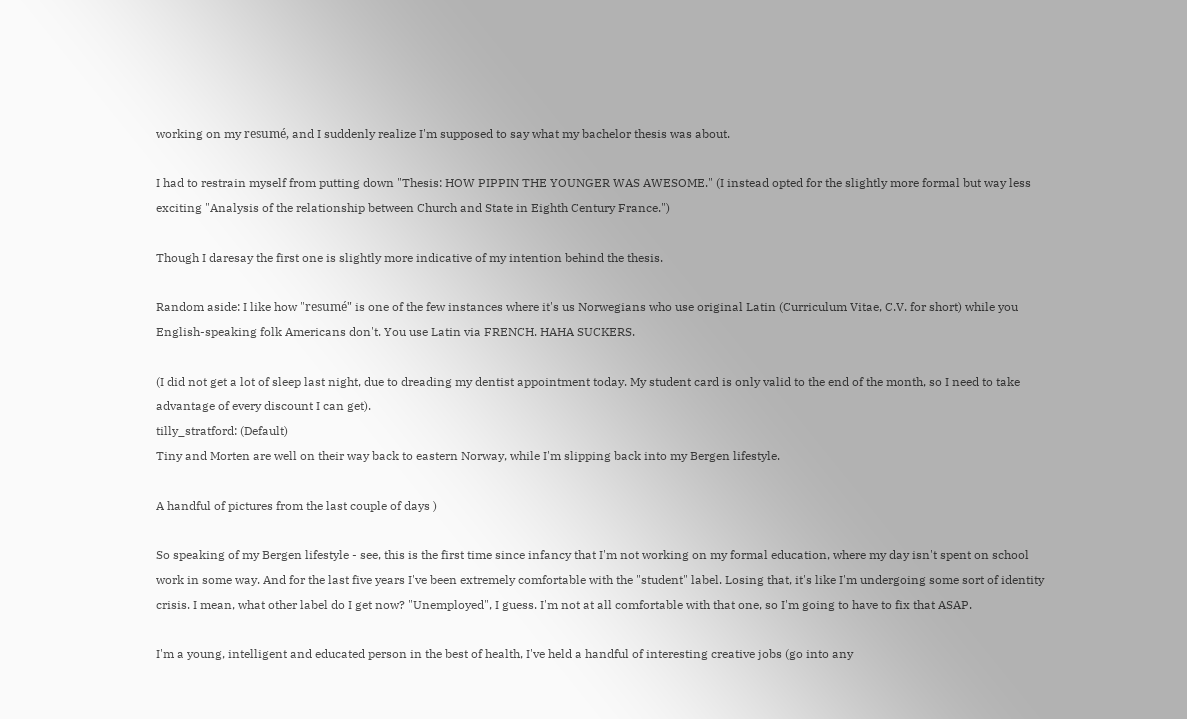working on my resumé, and I suddenly realize I'm supposed to say what my bachelor thesis was about.

I had to restrain myself from putting down "Thesis: HOW PIPPIN THE YOUNGER WAS AWESOME." (I instead opted for the slightly more formal but way less exciting "Analysis of the relationship between Church and State in Eighth Century France.")

Though I daresay the first one is slightly more indicative of my intention behind the thesis.

Random aside: I like how "resumé" is one of the few instances where it's us Norwegians who use original Latin (Curriculum Vitae, C.V. for short) while you English-speaking folk Americans don't. You use Latin via FRENCH. HAHA SUCKERS.

(I did not get a lot of sleep last night, due to dreading my dentist appointment today. My student card is only valid to the end of the month, so I need to take advantage of every discount I can get).
tilly_stratford: (Default)
Tiny and Morten are well on their way back to eastern Norway, while I'm slipping back into my Bergen lifestyle.

A handful of pictures from the last couple of days )

So speaking of my Bergen lifestyle - see, this is the first time since infancy that I'm not working on my formal education, where my day isn't spent on school work in some way. And for the last five years I've been extremely comfortable with the "student" label. Losing that, it's like I'm undergoing some sort of identity crisis. I mean, what other label do I get now? "Unemployed", I guess. I'm not at all comfortable with that one, so I'm going to have to fix that ASAP.

I'm a young, intelligent and educated person in the best of health, I've held a handful of interesting creative jobs (go into any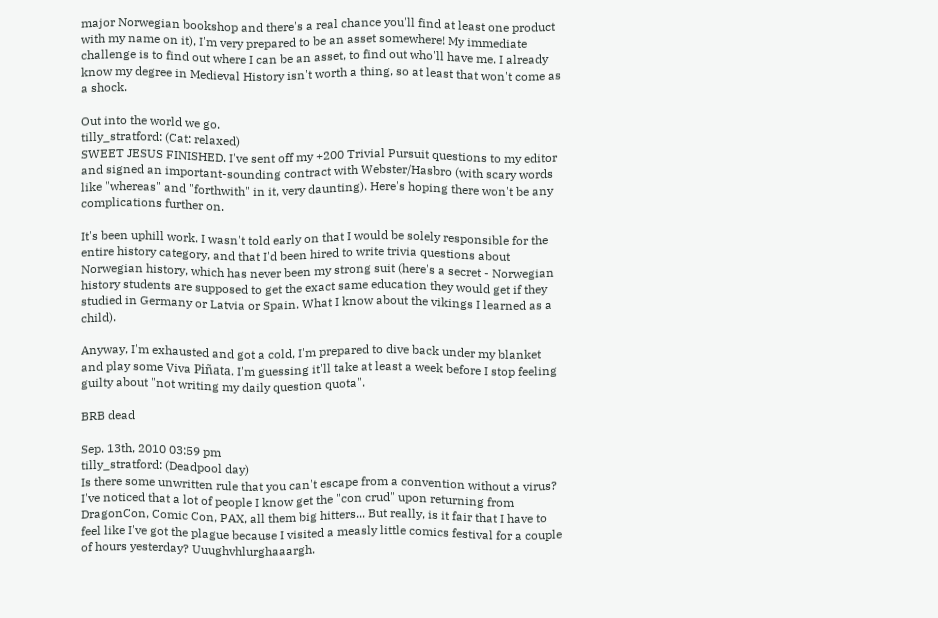major Norwegian bookshop and there's a real chance you'll find at least one product with my name on it), I'm very prepared to be an asset somewhere! My immediate challenge is to find out where I can be an asset, to find out who'll have me. I already know my degree in Medieval History isn't worth a thing, so at least that won't come as a shock.

Out into the world we go.
tilly_stratford: (Cat: relaxed)
SWEET JESUS FINISHED. I've sent off my +200 Trivial Pursuit questions to my editor and signed an important-sounding contract with Webster/Hasbro (with scary words like "whereas" and "forthwith" in it, very daunting). Here's hoping there won't be any complications further on.

It's been uphill work. I wasn't told early on that I would be solely responsible for the entire history category, and that I'd been hired to write trivia questions about Norwegian history, which has never been my strong suit (here's a secret - Norwegian history students are supposed to get the exact same education they would get if they studied in Germany or Latvia or Spain. What I know about the vikings I learned as a child).

Anyway, I'm exhausted and got a cold, I'm prepared to dive back under my blanket and play some Viva Piñata. I'm guessing it'll take at least a week before I stop feeling guilty about "not writing my daily question quota".

BRB dead

Sep. 13th, 2010 03:59 pm
tilly_stratford: (Deadpool day)
Is there some unwritten rule that you can't escape from a convention without a virus? I've noticed that a lot of people I know get the "con crud" upon returning from DragonCon, Comic Con, PAX, all them big hitters... But really, is it fair that I have to feel like I've got the plague because I visited a measly little comics festival for a couple of hours yesterday? Uuughvhlurghaaargh.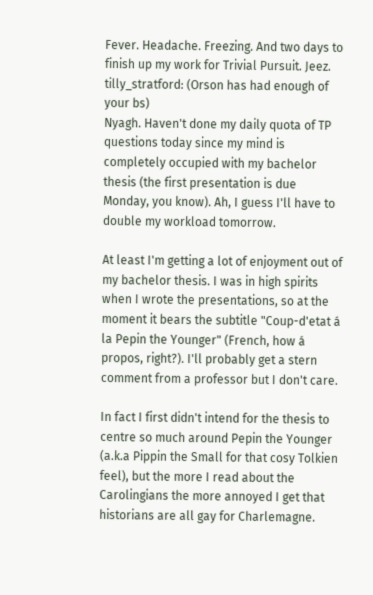Fever. Headache. Freezing. And two days to finish up my work for Trivial Pursuit. Jeez.
tilly_stratford: (Orson has had enough of your bs)
Nyagh. Haven't done my daily quota of TP questions today since my mind is completely occupied with my bachelor thesis (the first presentation is due Monday, you know). Ah, I guess I'll have to double my workload tomorrow.

At least I'm getting a lot of enjoyment out of my bachelor thesis. I was in high spirits when I wrote the presentations, so at the moment it bears the subtitle "Coup-d'etat á la Pepin the Younger" (French, how á propos, right?). I'll probably get a stern comment from a professor but I don't care.

In fact I first didn't intend for the thesis to centre so much around Pepin the Younger (a.k.a Pippin the Small for that cosy Tolkien feel), but the more I read about the Carolingians the more annoyed I get that historians are all gay for Charlemagne.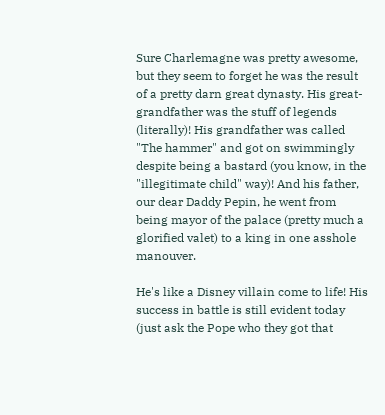Sure Charlemagne was pretty awesome, but they seem to forget he was the result of a pretty darn great dynasty. His great-grandfather was the stuff of legends (literally)! His grandfather was called "The hammer" and got on swimmingly despite being a bastard (you know, in the "illegitimate child" way)! And his father, our dear Daddy Pepin, he went from being mayor of the palace (pretty much a glorified valet) to a king in one asshole manouver.

He's like a Disney villain come to life! His success in battle is still evident today (just ask the Pope who they got that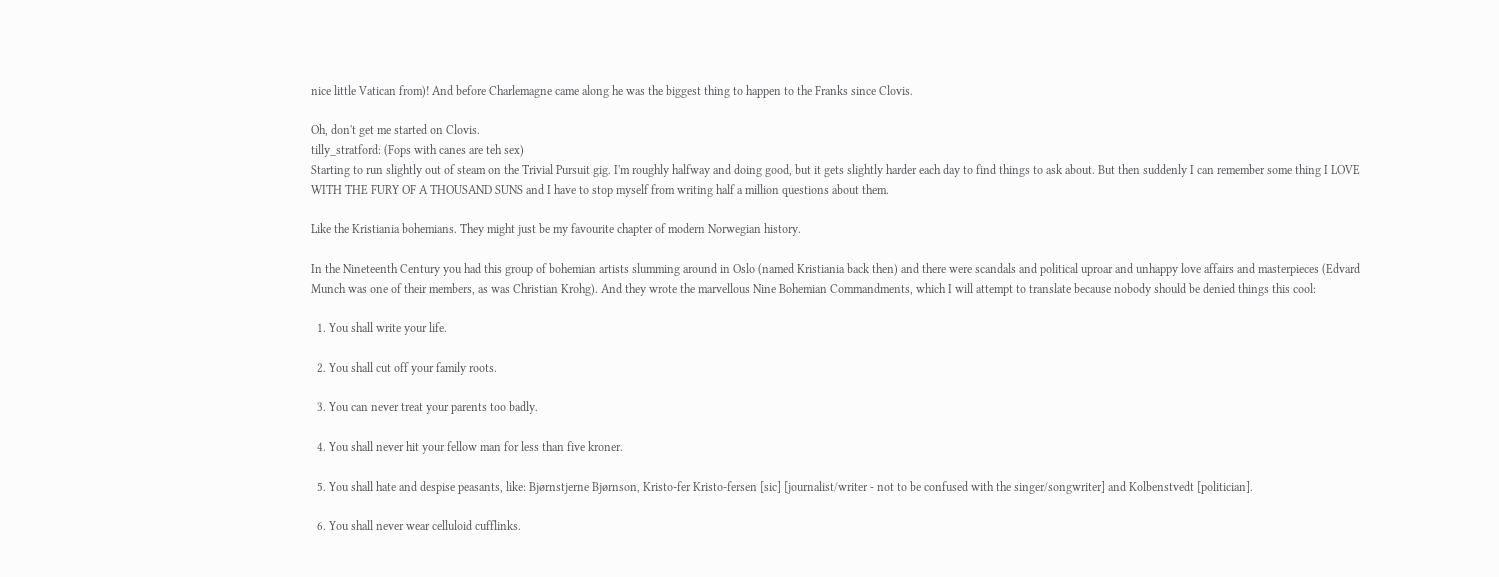nice little Vatican from)! And before Charlemagne came along he was the biggest thing to happen to the Franks since Clovis.

Oh, don't get me started on Clovis.
tilly_stratford: (Fops with canes are teh sex)
Starting to run slightly out of steam on the Trivial Pursuit gig. I'm roughly halfway and doing good, but it gets slightly harder each day to find things to ask about. But then suddenly I can remember some thing I LOVE WITH THE FURY OF A THOUSAND SUNS and I have to stop myself from writing half a million questions about them.

Like the Kristiania bohemians. They might just be my favourite chapter of modern Norwegian history.

In the Nineteenth Century you had this group of bohemian artists slumming around in Oslo (named Kristiania back then) and there were scandals and political uproar and unhappy love affairs and masterpieces (Edvard Munch was one of their members, as was Christian Krohg). And they wrote the marvellous Nine Bohemian Commandments, which I will attempt to translate because nobody should be denied things this cool:

  1. You shall write your life.

  2. You shall cut off your family roots.

  3. You can never treat your parents too badly.

  4. You shall never hit your fellow man for less than five kroner.

  5. You shall hate and despise peasants, like: Bjørnstjerne Bjørnson, Kristo-fer Kristo-fersen [sic] [journalist/writer - not to be confused with the singer/songwriter] and Kolbenstvedt [politician].

  6. You shall never wear celluloid cufflinks.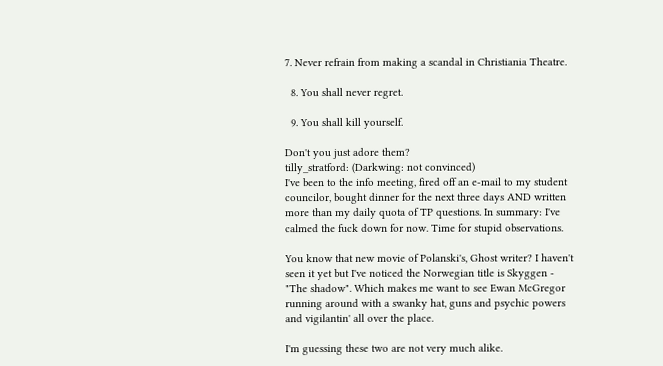7. Never refrain from making a scandal in Christiania Theatre.

  8. You shall never regret.

  9. You shall kill yourself.

Don't you just adore them?
tilly_stratford: (Darkwing: not convinced)
I've been to the info meeting, fired off an e-mail to my student councilor, bought dinner for the next three days AND written more than my daily quota of TP questions. In summary: I've calmed the fuck down for now. Time for stupid observations.

You know that new movie of Polanski's, Ghost writer? I haven't seen it yet but I've noticed the Norwegian title is Skyggen - "The shadow". Which makes me want to see Ewan McGregor running around with a swanky hat, guns and psychic powers and vigilantin' all over the place.

I'm guessing these two are not very much alike.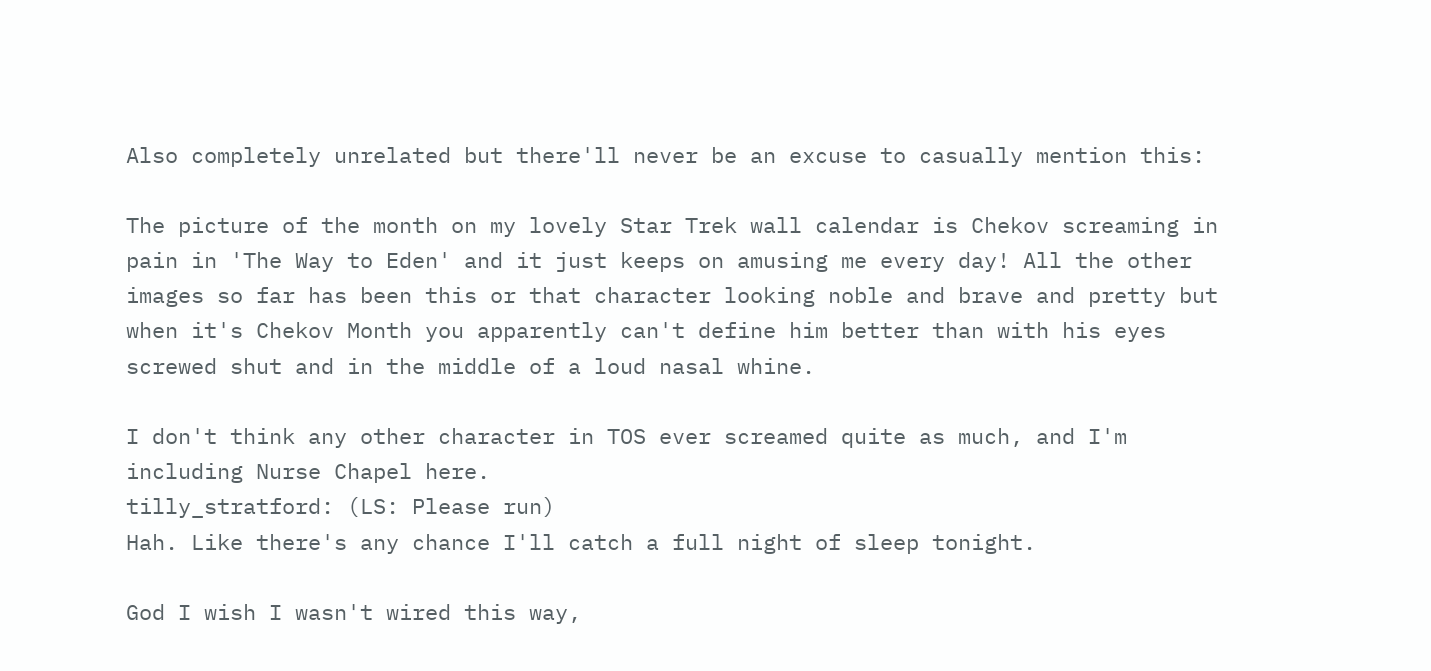Also completely unrelated but there'll never be an excuse to casually mention this:

The picture of the month on my lovely Star Trek wall calendar is Chekov screaming in pain in 'The Way to Eden' and it just keeps on amusing me every day! All the other images so far has been this or that character looking noble and brave and pretty but when it's Chekov Month you apparently can't define him better than with his eyes screwed shut and in the middle of a loud nasal whine.

I don't think any other character in TOS ever screamed quite as much, and I'm including Nurse Chapel here.
tilly_stratford: (LS: Please run)
Hah. Like there's any chance I'll catch a full night of sleep tonight.

God I wish I wasn't wired this way,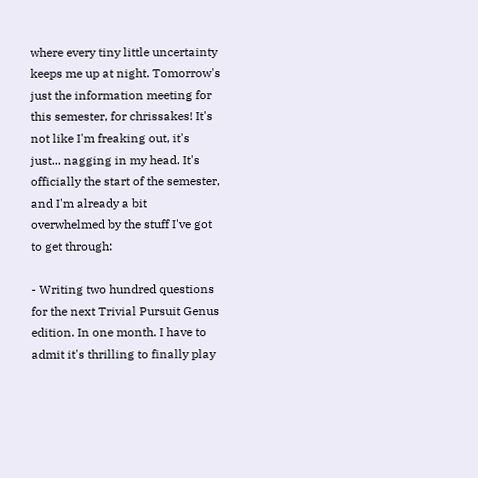where every tiny little uncertainty keeps me up at night. Tomorrow's just the information meeting for this semester, for chrissakes! It's not like I'm freaking out, it's just... nagging in my head. It's officially the start of the semester, and I'm already a bit overwhelmed by the stuff I've got to get through:

- Writing two hundred questions for the next Trivial Pursuit Genus edition. In one month. I have to admit it's thrilling to finally play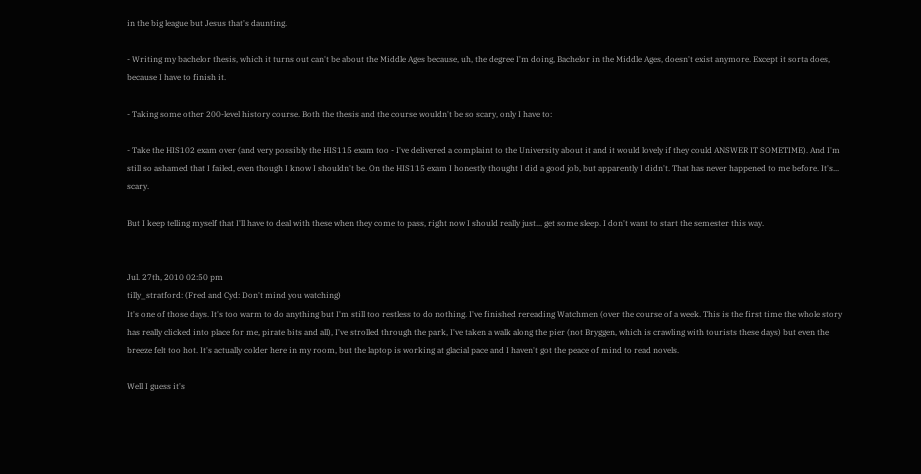in the big league but Jesus that's daunting.

- Writing my bachelor thesis, which it turns out can't be about the Middle Ages because, uh, the degree I'm doing, Bachelor in the Middle Ages, doesn't exist anymore. Except it sorta does, because I have to finish it.

- Taking some other 200-level history course. Both the thesis and the course wouldn't be so scary, only I have to:

- Take the HIS102 exam over (and very possibly the HIS115 exam too - I've delivered a complaint to the University about it and it would lovely if they could ANSWER IT SOMETIME). And I'm still so ashamed that I failed, even though I know I shouldn't be. On the HIS115 exam I honestly thought I did a good job, but apparently I didn't. That has never happened to me before. It's... scary.

But I keep telling myself that I'll have to deal with these when they come to pass, right now I should really just... get some sleep. I don't want to start the semester this way.


Jul. 27th, 2010 02:50 pm
tilly_stratford: (Fred and Cyd: Don't mind you watching)
It's one of those days. It's too warm to do anything but I'm still too restless to do nothing. I've finished rereading Watchmen (over the course of a week. This is the first time the whole story has really clicked into place for me, pirate bits and all), I've strolled through the park, I've taken a walk along the pier (not Bryggen, which is crawling with tourists these days) but even the breeze felt too hot. It's actually colder here in my room, but the laptop is working at glacial pace and I haven't got the peace of mind to read novels.

Well I guess it's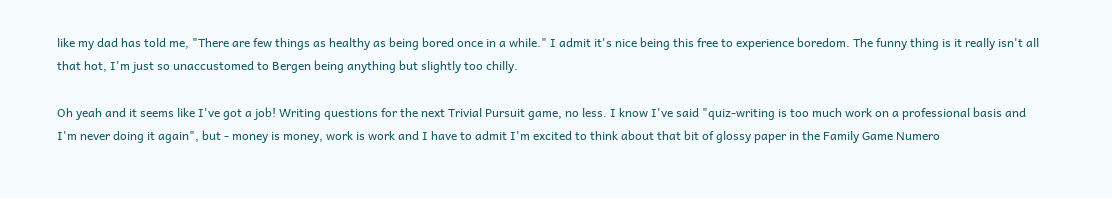like my dad has told me, "There are few things as healthy as being bored once in a while." I admit it's nice being this free to experience boredom. The funny thing is it really isn't all that hot, I'm just so unaccustomed to Bergen being anything but slightly too chilly.

Oh yeah and it seems like I've got a job! Writing questions for the next Trivial Pursuit game, no less. I know I've said "quiz-writing is too much work on a professional basis and I'm never doing it again", but - money is money, work is work and I have to admit I'm excited to think about that bit of glossy paper in the Family Game Numero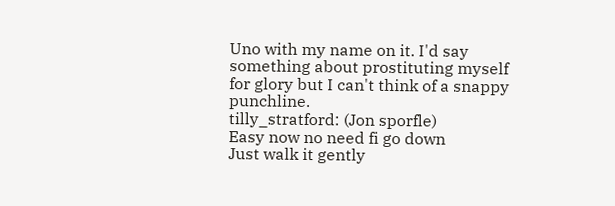Uno with my name on it. I'd say something about prostituting myself for glory but I can't think of a snappy punchline.
tilly_stratford: (Jon sporfle)
Easy now no need fi go down
Just walk it gently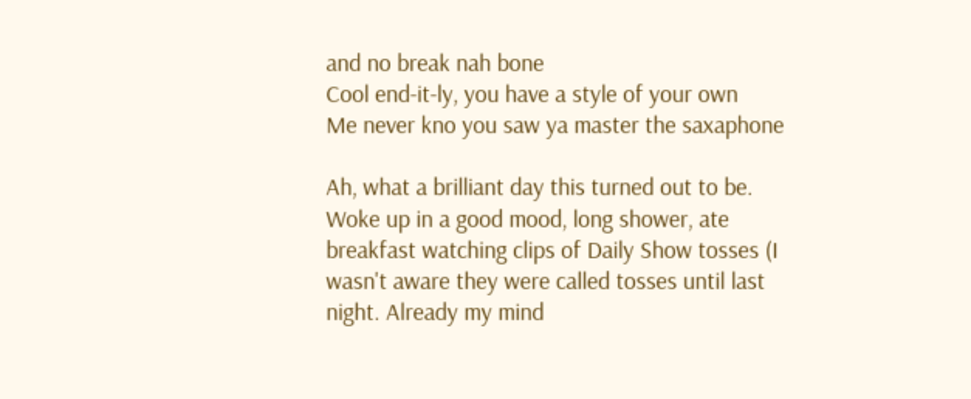and no break nah bone
Cool end-it-ly, you have a style of your own
Me never kno you saw ya master the saxaphone

Ah, what a brilliant day this turned out to be. Woke up in a good mood, long shower, ate breakfast watching clips of Daily Show tosses (I wasn't aware they were called tosses until last night. Already my mind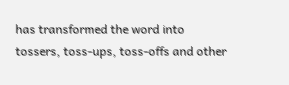has transformed the word into tossers, toss-ups, toss-offs and other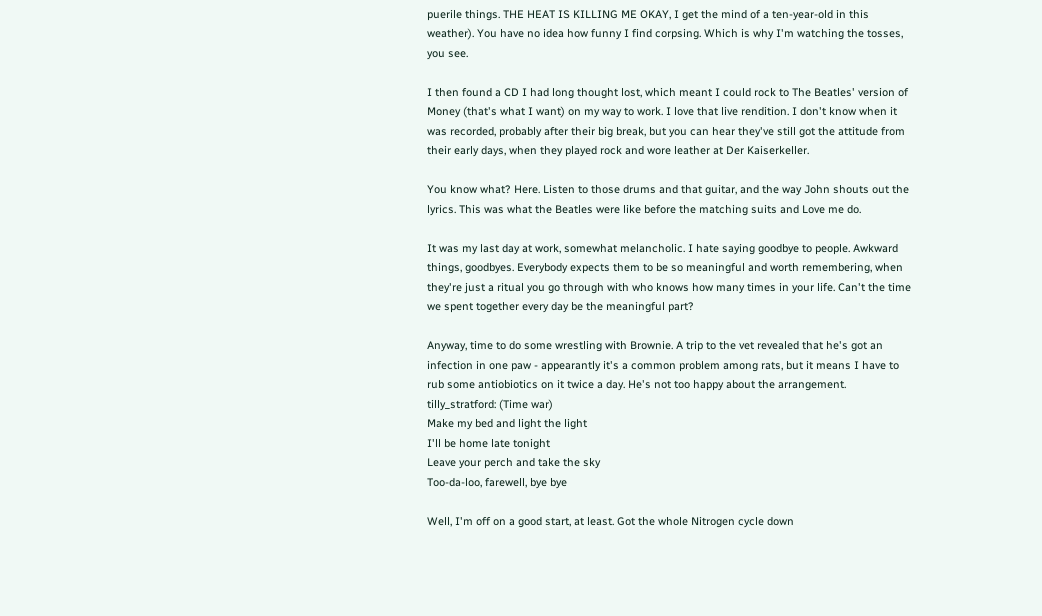puerile things. THE HEAT IS KILLING ME OKAY, I get the mind of a ten-year-old in this weather). You have no idea how funny I find corpsing. Which is why I'm watching the tosses, you see.

I then found a CD I had long thought lost, which meant I could rock to The Beatles' version of Money (that's what I want) on my way to work. I love that live rendition. I don't know when it was recorded, probably after their big break, but you can hear they've still got the attitude from their early days, when they played rock and wore leather at Der Kaiserkeller.

You know what? Here. Listen to those drums and that guitar, and the way John shouts out the lyrics. This was what the Beatles were like before the matching suits and Love me do.

It was my last day at work, somewhat melancholic. I hate saying goodbye to people. Awkward things, goodbyes. Everybody expects them to be so meaningful and worth remembering, when they're just a ritual you go through with who knows how many times in your life. Can't the time we spent together every day be the meaningful part?

Anyway, time to do some wrestling with Brownie. A trip to the vet revealed that he's got an infection in one paw - appearantly it's a common problem among rats, but it means I have to rub some antiobiotics on it twice a day. He's not too happy about the arrangement.
tilly_stratford: (Time war)
Make my bed and light the light
I'll be home late tonight
Leave your perch and take the sky
Too-da-loo, farewell, bye bye

Well, I'm off on a good start, at least. Got the whole Nitrogen cycle down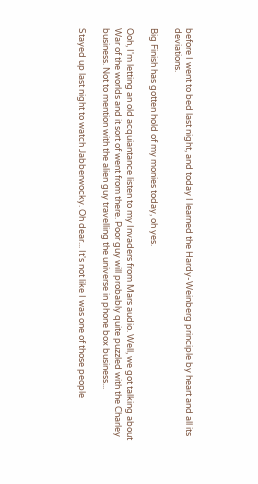before I went to bed last night, and today I learned the Hardy-Weinberg principle by heart and all its deviations.

Big Finish has gotten hold of my monies today, oh yes.

Ooh, I'm letting an old acquiantance listen to my Invaders from Mars audio. Well, we got talking about War of the worlds and it sort of went from there. Poor guy will probably quite puzzled with the Charley business. Not to mention with the alien guy travelling the universe in phone box business...

Stayed up last night to watch Jabberwocky. Oh dear... It's not like I was one of those people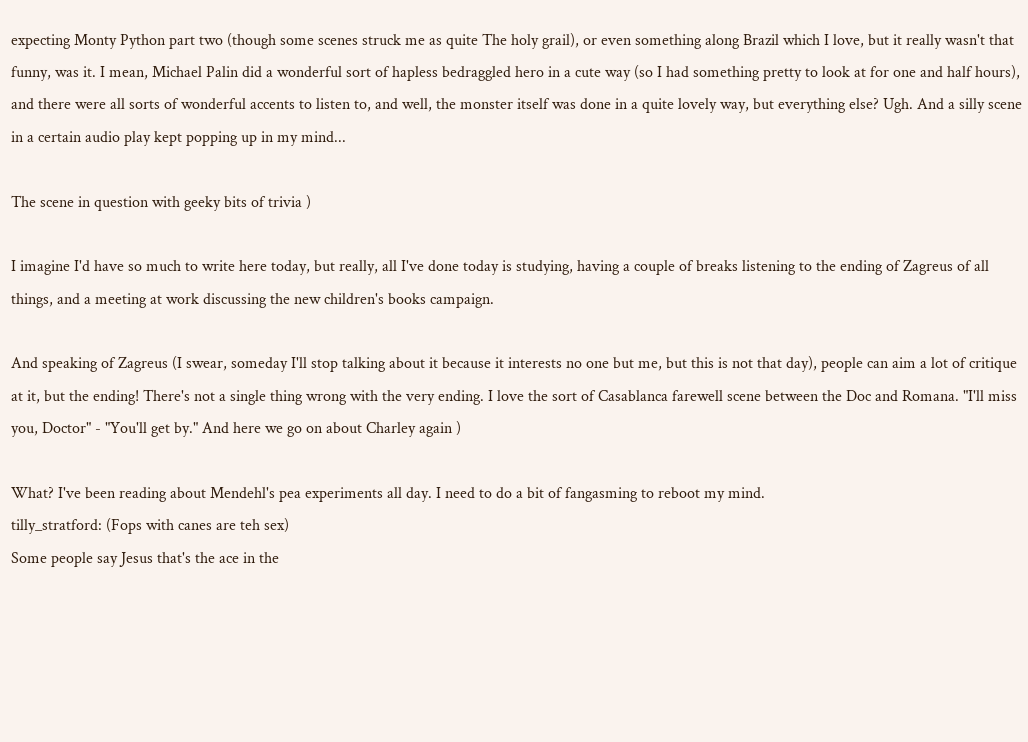expecting Monty Python part two (though some scenes struck me as quite The holy grail), or even something along Brazil which I love, but it really wasn't that funny, was it. I mean, Michael Palin did a wonderful sort of hapless bedraggled hero in a cute way (so I had something pretty to look at for one and half hours), and there were all sorts of wonderful accents to listen to, and well, the monster itself was done in a quite lovely way, but everything else? Ugh. And a silly scene in a certain audio play kept popping up in my mind...

The scene in question with geeky bits of trivia )

I imagine I'd have so much to write here today, but really, all I've done today is studying, having a couple of breaks listening to the ending of Zagreus of all things, and a meeting at work discussing the new children's books campaign.

And speaking of Zagreus (I swear, someday I'll stop talking about it because it interests no one but me, but this is not that day), people can aim a lot of critique at it, but the ending! There's not a single thing wrong with the very ending. I love the sort of Casablanca farewell scene between the Doc and Romana. "I'll miss you, Doctor" - "You'll get by." And here we go on about Charley again )

What? I've been reading about Mendehl's pea experiments all day. I need to do a bit of fangasming to reboot my mind.
tilly_stratford: (Fops with canes are teh sex)
Some people say Jesus that's the ace in the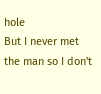hole
But I never met the man so I don't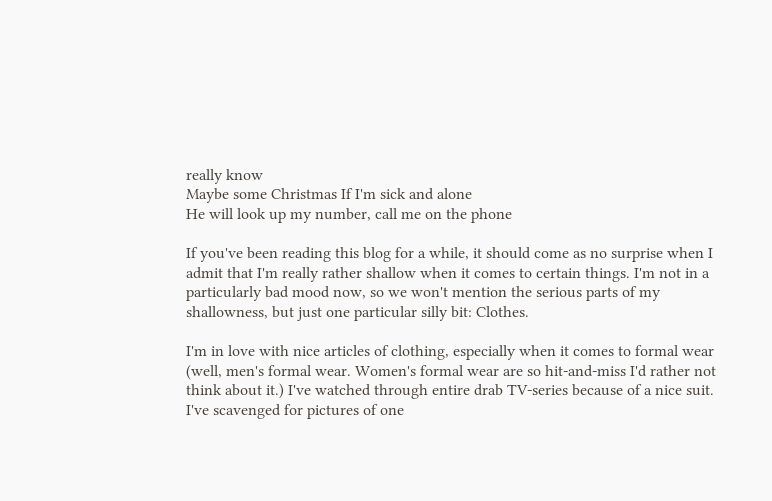really know
Maybe some Christmas If I'm sick and alone
He will look up my number, call me on the phone

If you've been reading this blog for a while, it should come as no surprise when I admit that I'm really rather shallow when it comes to certain things. I'm not in a particularly bad mood now, so we won't mention the serious parts of my shallowness, but just one particular silly bit: Clothes.

I'm in love with nice articles of clothing, especially when it comes to formal wear (well, men's formal wear. Women's formal wear are so hit-and-miss I'd rather not think about it.) I've watched through entire drab TV-series because of a nice suit. I've scavenged for pictures of one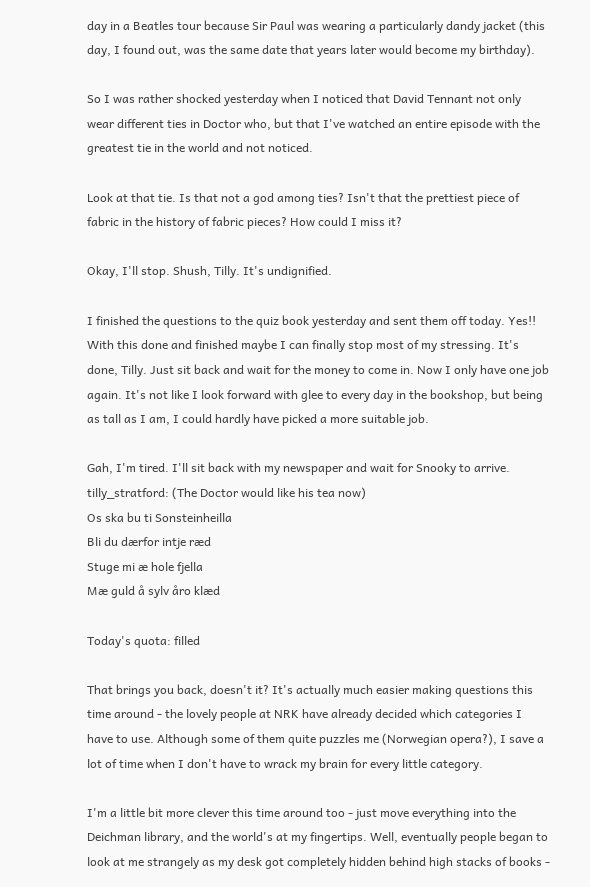day in a Beatles tour because Sir Paul was wearing a particularly dandy jacket (this day, I found out, was the same date that years later would become my birthday).

So I was rather shocked yesterday when I noticed that David Tennant not only wear different ties in Doctor who, but that I've watched an entire episode with the greatest tie in the world and not noticed.

Look at that tie. Is that not a god among ties? Isn't that the prettiest piece of fabric in the history of fabric pieces? How could I miss it?

Okay, I'll stop. Shush, Tilly. It's undignified.

I finished the questions to the quiz book yesterday and sent them off today. Yes!! With this done and finished maybe I can finally stop most of my stressing. It's done, Tilly. Just sit back and wait for the money to come in. Now I only have one job again. It's not like I look forward with glee to every day in the bookshop, but being as tall as I am, I could hardly have picked a more suitable job.

Gah, I'm tired. I'll sit back with my newspaper and wait for Snooky to arrive.
tilly_stratford: (The Doctor would like his tea now)
Os ska bu ti Sonsteinheilla
Bli du dærfor intje ræd
Stuge mi æ hole fjella
Mæ guld å sylv åro klæd

Today's quota: filled

That brings you back, doesn't it? It's actually much easier making questions this time around - the lovely people at NRK have already decided which categories I have to use. Although some of them quite puzzles me (Norwegian opera?), I save a lot of time when I don't have to wrack my brain for every little category.

I'm a little bit more clever this time around too - just move everything into the Deichman library, and the world's at my fingertips. Well, eventually people began to look at me strangely as my desk got completely hidden behind high stacks of books -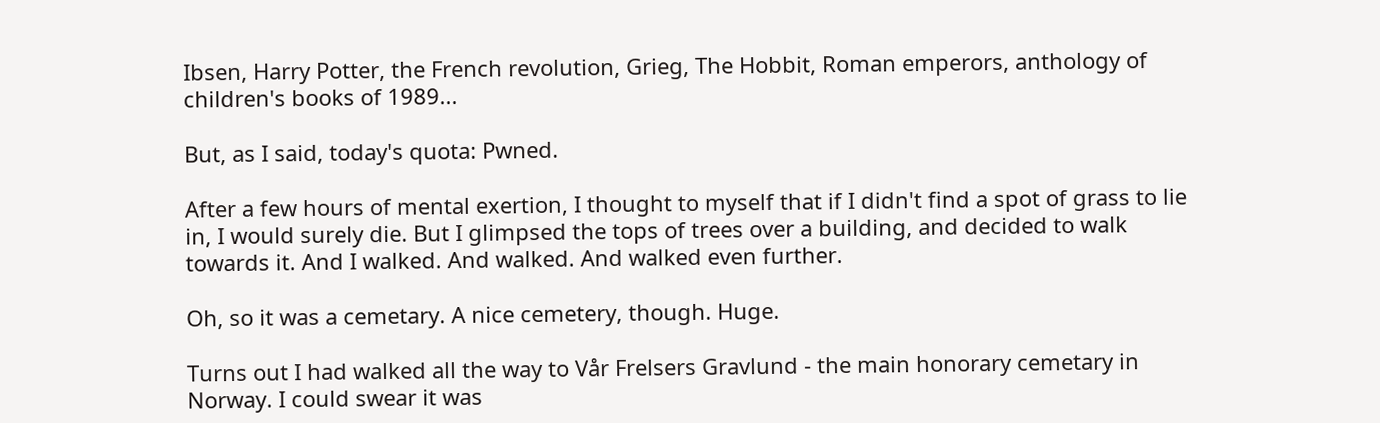Ibsen, Harry Potter, the French revolution, Grieg, The Hobbit, Roman emperors, anthology of children's books of 1989...

But, as I said, today's quota: Pwned.

After a few hours of mental exertion, I thought to myself that if I didn't find a spot of grass to lie in, I would surely die. But I glimpsed the tops of trees over a building, and decided to walk towards it. And I walked. And walked. And walked even further.

Oh, so it was a cemetary. A nice cemetery, though. Huge.

Turns out I had walked all the way to Vår Frelsers Gravlund - the main honorary cemetary in Norway. I could swear it was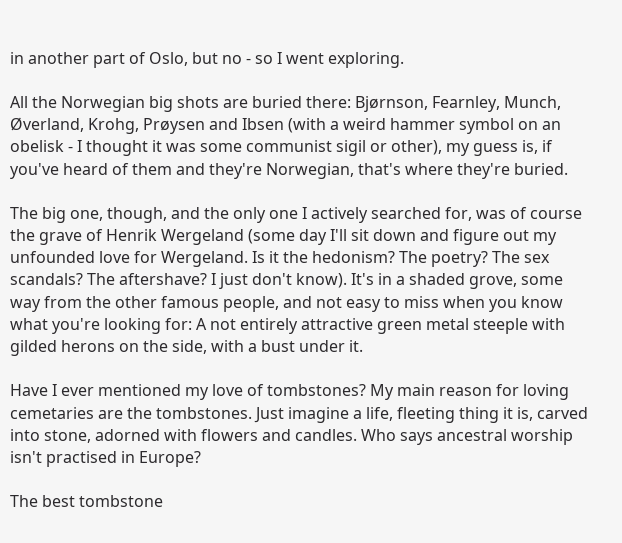in another part of Oslo, but no - so I went exploring.

All the Norwegian big shots are buried there: Bjørnson, Fearnley, Munch, Øverland, Krohg, Prøysen and Ibsen (with a weird hammer symbol on an obelisk - I thought it was some communist sigil or other), my guess is, if you've heard of them and they're Norwegian, that's where they're buried.

The big one, though, and the only one I actively searched for, was of course the grave of Henrik Wergeland (some day I'll sit down and figure out my unfounded love for Wergeland. Is it the hedonism? The poetry? The sex scandals? The aftershave? I just don't know). It's in a shaded grove, some way from the other famous people, and not easy to miss when you know what you're looking for: A not entirely attractive green metal steeple with gilded herons on the side, with a bust under it.

Have I ever mentioned my love of tombstones? My main reason for loving cemetaries are the tombstones. Just imagine a life, fleeting thing it is, carved into stone, adorned with flowers and candles. Who says ancestral worship isn't practised in Europe?

The best tombstone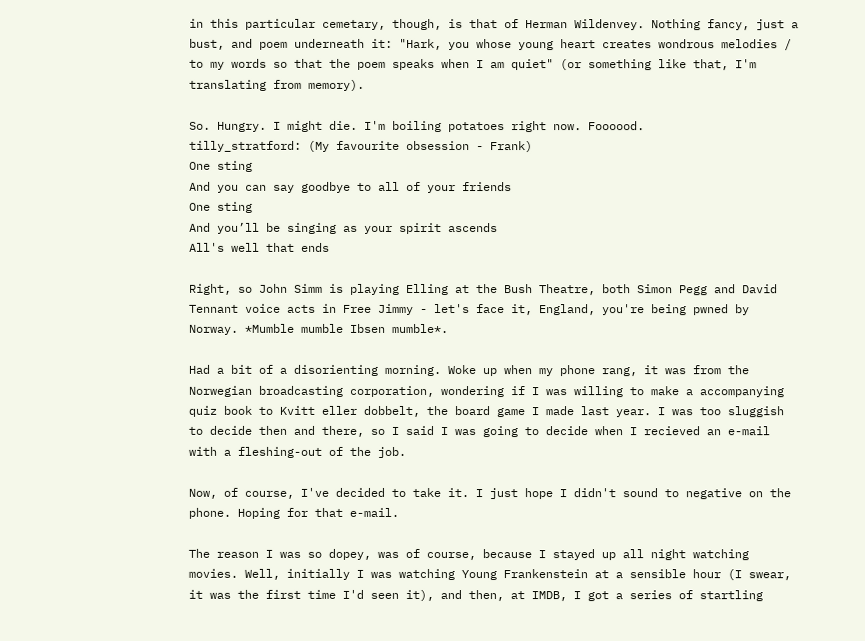in this particular cemetary, though, is that of Herman Wildenvey. Nothing fancy, just a bust, and poem underneath it: "Hark, you whose young heart creates wondrous melodies / to my words so that the poem speaks when I am quiet" (or something like that, I'm translating from memory).

So. Hungry. I might die. I'm boiling potatoes right now. Foooood.
tilly_stratford: (My favourite obsession - Frank)
One sting
And you can say goodbye to all of your friends
One sting
And you’ll be singing as your spirit ascends
All's well that ends

Right, so John Simm is playing Elling at the Bush Theatre, both Simon Pegg and David Tennant voice acts in Free Jimmy - let's face it, England, you're being pwned by Norway. *Mumble mumble Ibsen mumble*.

Had a bit of a disorienting morning. Woke up when my phone rang, it was from the Norwegian broadcasting corporation, wondering if I was willing to make a accompanying quiz book to Kvitt eller dobbelt, the board game I made last year. I was too sluggish to decide then and there, so I said I was going to decide when I recieved an e-mail with a fleshing-out of the job.

Now, of course, I've decided to take it. I just hope I didn't sound to negative on the phone. Hoping for that e-mail.

The reason I was so dopey, was of course, because I stayed up all night watching movies. Well, initially I was watching Young Frankenstein at a sensible hour (I swear, it was the first time I'd seen it), and then, at IMDB, I got a series of startling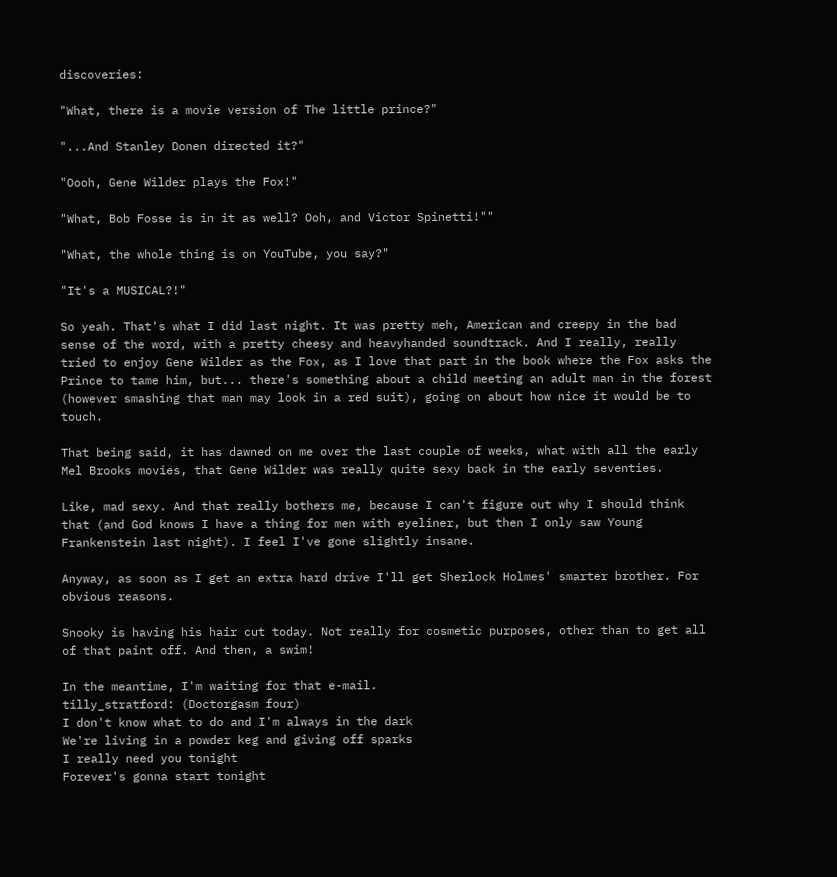discoveries:

"What, there is a movie version of The little prince?"

"...And Stanley Donen directed it?"

"Oooh, Gene Wilder plays the Fox!"

"What, Bob Fosse is in it as well? Ooh, and Victor Spinetti!""

"What, the whole thing is on YouTube, you say?"

"It's a MUSICAL?!"

So yeah. That's what I did last night. It was pretty meh, American and creepy in the bad sense of the word, with a pretty cheesy and heavyhanded soundtrack. And I really, really tried to enjoy Gene Wilder as the Fox, as I love that part in the book where the Fox asks the Prince to tame him, but... there's something about a child meeting an adult man in the forest (however smashing that man may look in a red suit), going on about how nice it would be to touch.

That being said, it has dawned on me over the last couple of weeks, what with all the early Mel Brooks movies, that Gene Wilder was really quite sexy back in the early seventies.

Like, mad sexy. And that really bothers me, because I can't figure out why I should think that (and God knows I have a thing for men with eyeliner, but then I only saw Young Frankenstein last night). I feel I've gone slightly insane.

Anyway, as soon as I get an extra hard drive I'll get Sherlock Holmes' smarter brother. For obvious reasons.

Snooky is having his hair cut today. Not really for cosmetic purposes, other than to get all of that paint off. And then, a swim!

In the meantime, I'm waiting for that e-mail.
tilly_stratford: (Doctorgasm four)
I don't know what to do and I'm always in the dark
We're living in a powder keg and giving off sparks
I really need you tonight
Forever's gonna start tonight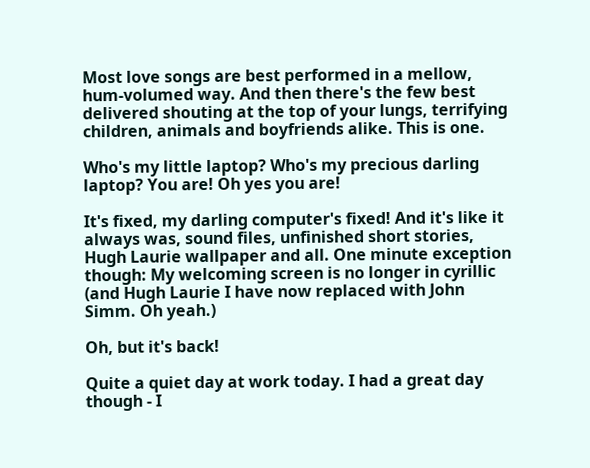Most love songs are best performed in a mellow, hum-volumed way. And then there's the few best delivered shouting at the top of your lungs, terrifying children, animals and boyfriends alike. This is one.

Who's my little laptop? Who's my precious darling laptop? You are! Oh yes you are!

It's fixed, my darling computer's fixed! And it's like it always was, sound files, unfinished short stories, Hugh Laurie wallpaper and all. One minute exception though: My welcoming screen is no longer in cyrillic (and Hugh Laurie I have now replaced with John Simm. Oh yeah.)

Oh, but it's back!

Quite a quiet day at work today. I had a great day though - I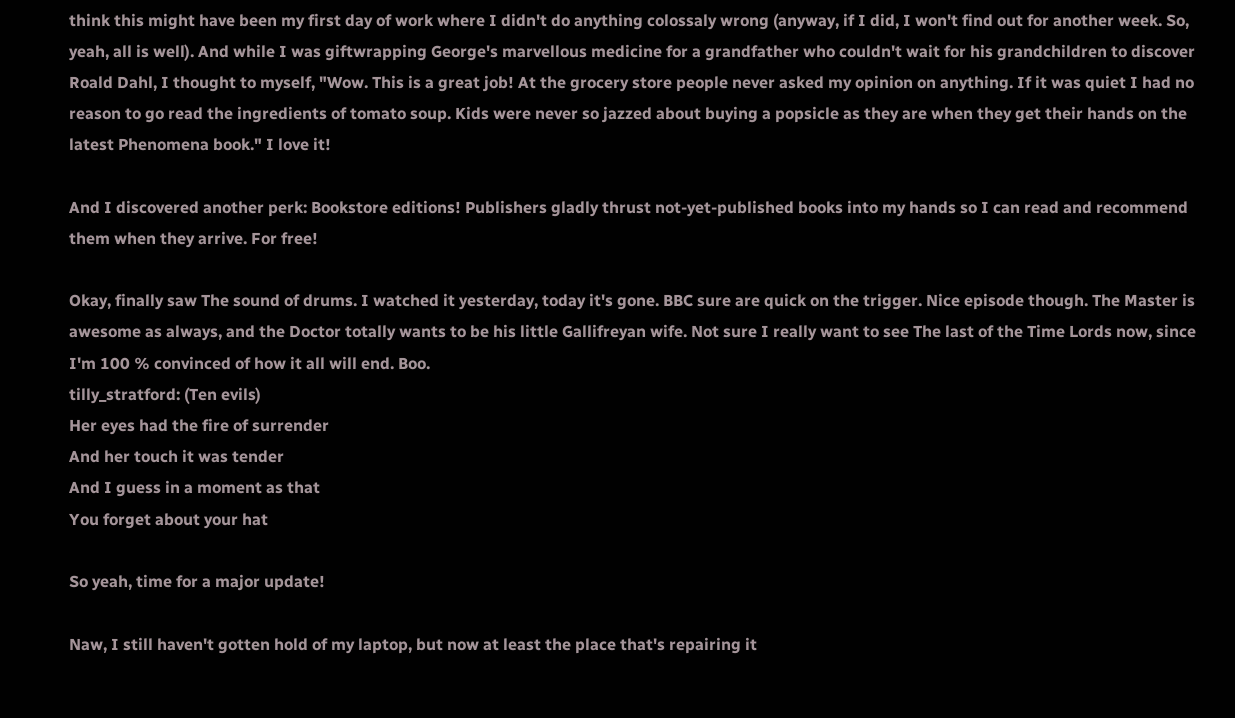think this might have been my first day of work where I didn't do anything colossaly wrong (anyway, if I did, I won't find out for another week. So, yeah, all is well). And while I was giftwrapping George's marvellous medicine for a grandfather who couldn't wait for his grandchildren to discover Roald Dahl, I thought to myself, "Wow. This is a great job! At the grocery store people never asked my opinion on anything. If it was quiet I had no reason to go read the ingredients of tomato soup. Kids were never so jazzed about buying a popsicle as they are when they get their hands on the latest Phenomena book." I love it!

And I discovered another perk: Bookstore editions! Publishers gladly thrust not-yet-published books into my hands so I can read and recommend them when they arrive. For free!

Okay, finally saw The sound of drums. I watched it yesterday, today it's gone. BBC sure are quick on the trigger. Nice episode though. The Master is awesome as always, and the Doctor totally wants to be his little Gallifreyan wife. Not sure I really want to see The last of the Time Lords now, since I'm 100 % convinced of how it all will end. Boo.
tilly_stratford: (Ten evils)
Her eyes had the fire of surrender
And her touch it was tender
And I guess in a moment as that
You forget about your hat

So yeah, time for a major update!

Naw, I still haven't gotten hold of my laptop, but now at least the place that's repairing it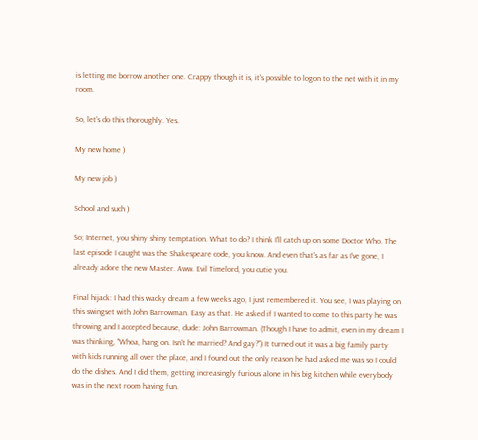is letting me borrow another one. Crappy though it is, it's possible to logon to the net with it in my room.

So, let's do this thoroughly. Yes.

My new home )

My new job )

School and such )

So; Internet, you shiny shiny temptation. What to do? I think I'll catch up on some Doctor Who. The last episode I caught was the Shakespeare code, you know. And even that's as far as I've gone, I already adore the new Master. Aww. Evil Timelord, you cutie you.

Final hijack: I had this wacky dream a few weeks ago, I just remembered it. You see, I was playing on this swingset with John Barrowman. Easy as that. He asked if I wanted to come to this party he was throwing and I accepted because, dude: John Barrowman. (Though I have to admit, even in my dream I was thinking, "Whoa, hang on. Isn't he married? And gay?") It turned out it was a big family party with kids running all over the place, and I found out the only reason he had asked me was so I could do the dishes. And I did them, getting increasingly furious alone in his big kitchen while everybody was in the next room having fun.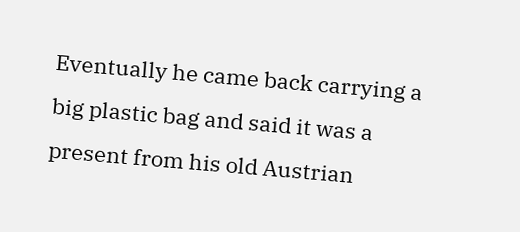Eventually he came back carrying a big plastic bag and said it was a present from his old Austrian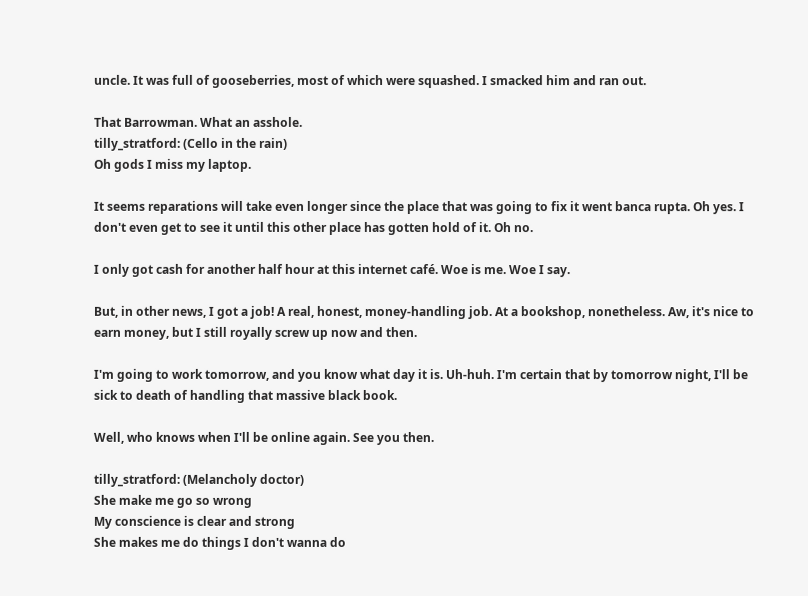uncle. It was full of gooseberries, most of which were squashed. I smacked him and ran out.

That Barrowman. What an asshole.
tilly_stratford: (Cello in the rain)
Oh gods I miss my laptop.

It seems reparations will take even longer since the place that was going to fix it went banca rupta. Oh yes. I don't even get to see it until this other place has gotten hold of it. Oh no.

I only got cash for another half hour at this internet café. Woe is me. Woe I say.

But, in other news, I got a job! A real, honest, money-handling job. At a bookshop, nonetheless. Aw, it's nice to earn money, but I still royally screw up now and then.

I'm going to work tomorrow, and you know what day it is. Uh-huh. I'm certain that by tomorrow night, I'll be sick to death of handling that massive black book.

Well, who knows when I'll be online again. See you then.

tilly_stratford: (Melancholy doctor)
She make me go so wrong
My conscience is clear and strong
She makes me do things I don't wanna do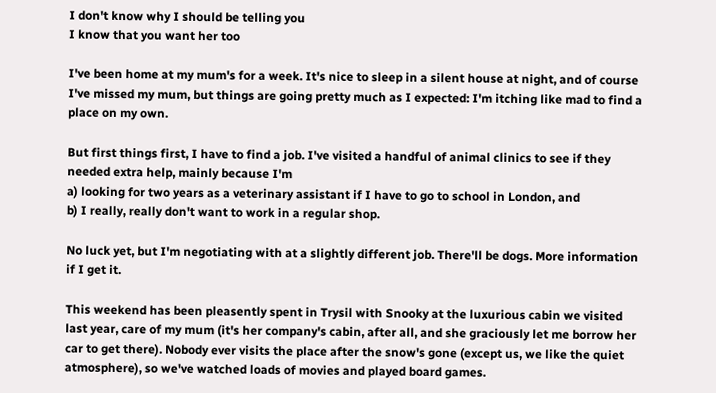I don't know why I should be telling you
I know that you want her too

I've been home at my mum's for a week. It's nice to sleep in a silent house at night, and of course I've missed my mum, but things are going pretty much as I expected: I'm itching like mad to find a place on my own.

But first things first, I have to find a job. I've visited a handful of animal clinics to see if they needed extra help, mainly because I'm
a) looking for two years as a veterinary assistant if I have to go to school in London, and
b) I really, really don't want to work in a regular shop.

No luck yet, but I'm negotiating with at a slightly different job. There'll be dogs. More information if I get it.

This weekend has been pleasently spent in Trysil with Snooky at the luxurious cabin we visited last year, care of my mum (it's her company's cabin, after all, and she graciously let me borrow her car to get there). Nobody ever visits the place after the snow's gone (except us, we like the quiet atmosphere), so we've watched loads of movies and played board games.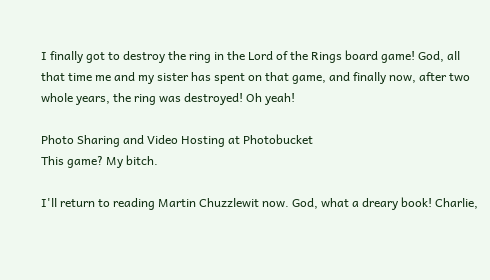I finally got to destroy the ring in the Lord of the Rings board game! God, all that time me and my sister has spent on that game, and finally now, after two whole years, the ring was destroyed! Oh yeah!

Photo Sharing and Video Hosting at Photobucket
This game? My bitch.

I'll return to reading Martin Chuzzlewit now. God, what a dreary book! Charlie,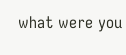what were you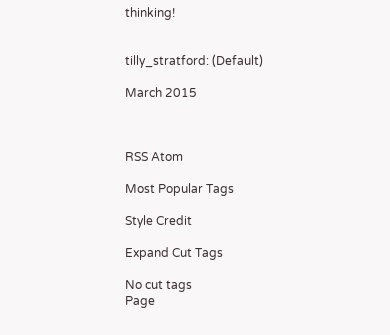thinking!


tilly_stratford: (Default)

March 2015



RSS Atom

Most Popular Tags

Style Credit

Expand Cut Tags

No cut tags
Page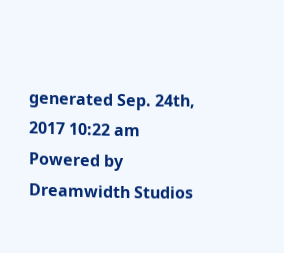generated Sep. 24th, 2017 10:22 am
Powered by Dreamwidth Studios